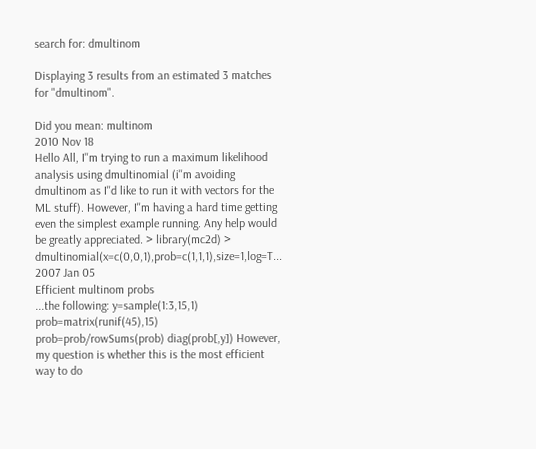search for: dmultinom

Displaying 3 results from an estimated 3 matches for "dmultinom".

Did you mean: multinom
2010 Nov 18
Hello All, I''m trying to run a maximum likelihood analysis using dmultinomial (i''m avoiding dmultinom as I''d like to run it with vectors for the ML stuff). However, I''m having a hard time getting even the simplest example running. Any help would be greatly appreciated. > library(mc2d) > dmultinomial(x=c(0,0,1),prob=c(1,1,1),size=1,log=T...
2007 Jan 05
Efficient multinom probs
...the following: y=sample(1:3,15,1) prob=matrix(runif(45),15) prob=prob/rowSums(prob) diag(prob[,y]) However, my question is whether this is the most efficient way to do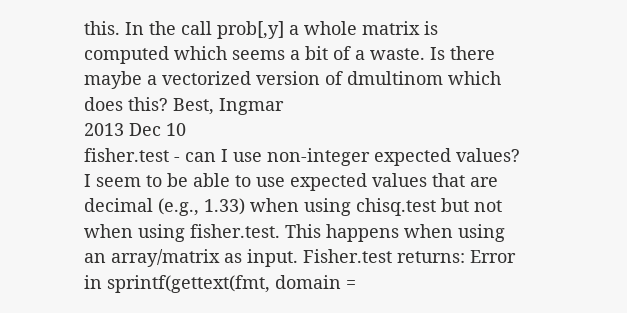this. In the call prob[,y] a whole matrix is computed which seems a bit of a waste. Is there maybe a vectorized version of dmultinom which does this? Best, Ingmar
2013 Dec 10
fisher.test - can I use non-integer expected values?
I seem to be able to use expected values that are decimal (e.g., 1.33) when using chisq.test but not when using fisher.test. This happens when using an array/matrix as input. Fisher.test returns: Error in sprintf(gettext(fmt, domain =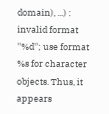domain), ...) : invalid format ''%d''; use format %s for character objects. Thus, it appears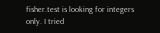fisher.test is looking for integers only. I tried